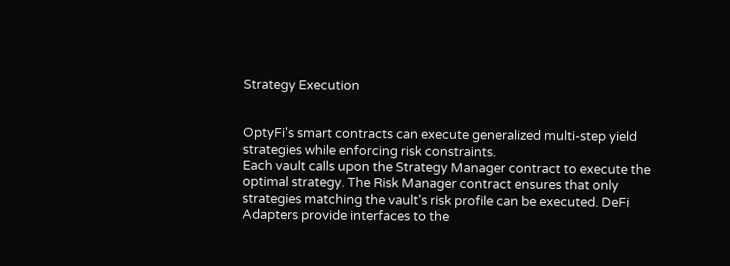Strategy Execution


OptyFi's smart contracts can execute generalized multi-step yield strategies while enforcing risk constraints.
Each vault calls upon the Strategy Manager contract to execute the optimal strategy. The Risk Manager contract ensures that only strategies matching the vault's risk profile can be executed. DeFi Adapters provide interfaces to the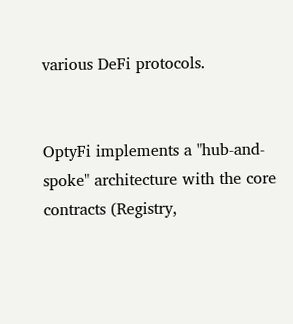various DeFi protocols.


OptyFi implements a "hub-and-spoke" architecture with the core contracts (Registry,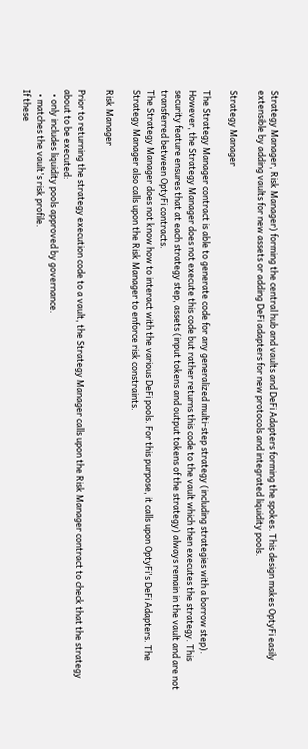Strategy Manager, Risk Manager) forming the central hub and vaults and DeFi Adapters forming the spokes. This design makes OptyFi easily extensible by adding vaults for new assets or adding DeFi adapters for new protocols and integrated liquidity pools.

Strategy Manager

The Strategy Manager contract is able to generate code for any generalized multi-step strategy (including strategies with a borrow step). However, the Strategy Manager does not execute this code but rather returns this code to the vault which then executes the strategy. This security feature ensures that at each strategy step, assets (input tokens and output tokens of the strategy) always remain in the vault and are not transferred between OptyFi contracts.
The Strategy Manager does not know how to interact with the various DeFi pools. For this purpose, it calls upon OptyFi's DeFi Adapters. The Strategy Manager also calls upon the Risk Manager to enforce risk constraints.

Risk Manager

Prior to returning the strategy execution code to a vault, the Strategy Manager calls upon the Risk Manager contract to check that the strategy about to be executed:
  • only includes liquidity pools approved by governance.
  • matches the vault's risk profile.
If these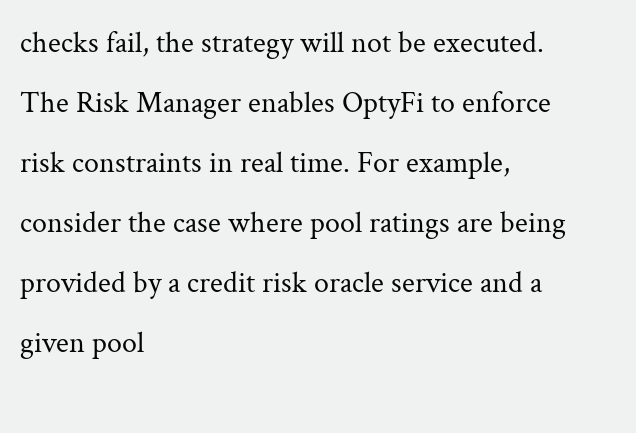checks fail, the strategy will not be executed.
The Risk Manager enables OptyFi to enforce risk constraints in real time. For example, consider the case where pool ratings are being provided by a credit risk oracle service and a given pool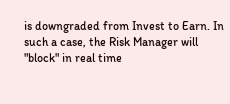is downgraded from Invest to Earn. In such a case, the Risk Manager will "block" in real time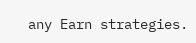any Earn strategies.